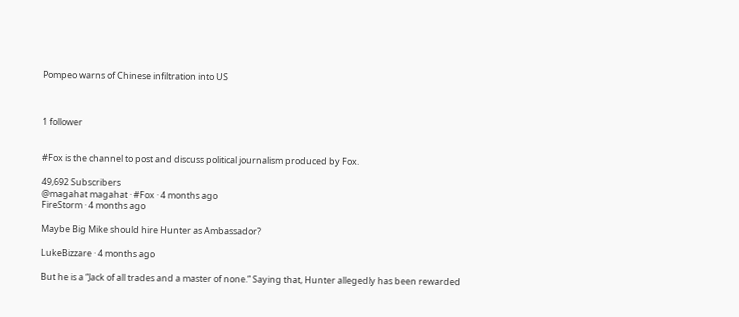Pompeo warns of Chinese infiltration into US



1 follower


#Fox is the channel to post and discuss political journalism produced by Fox.

49,692 Subscribers
@magahat magahat · #Fox · 4 months ago
FireStorm · 4 months ago

Maybe Big Mike should hire Hunter as Ambassador?

LukeBizzare · 4 months ago

But he is a “Jack of all trades and a master of none.” Saying that, Hunter allegedly has been rewarded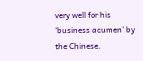very well for his ‘business acumen’ by the Chinese.